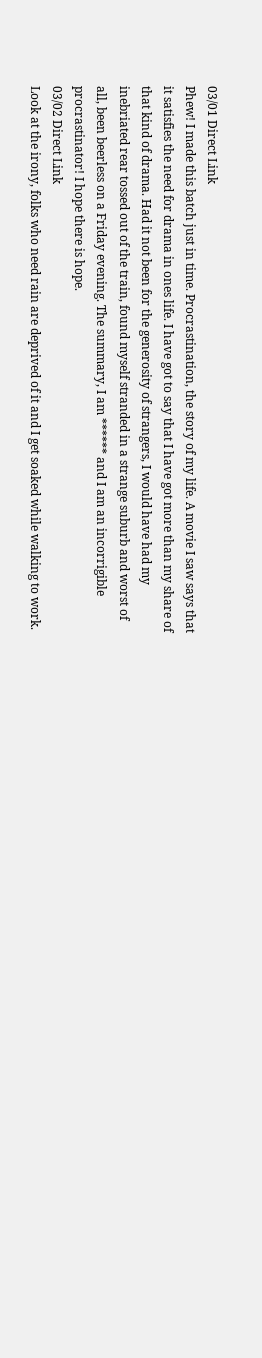03/01 Direct Link
Phew! I made this batch just in time. Procrastination, the story of my life. A movie I saw says that it satisfies the need for drama in ones life. I have got to say that I have got more than my share of that kind of drama. Had it not been for the generosity of strangers, I would have had my inebriated rear tossed out of the train, found myself stranded in a strange suburb and worst of all, been beerless on a Friday evening. The summary, I am ****** and I am an incorrigible procrastinator! I hope there is hope.
03/02 Direct Link
Look at the irony, folks who need rain are deprived of it and I get soaked while walking to work.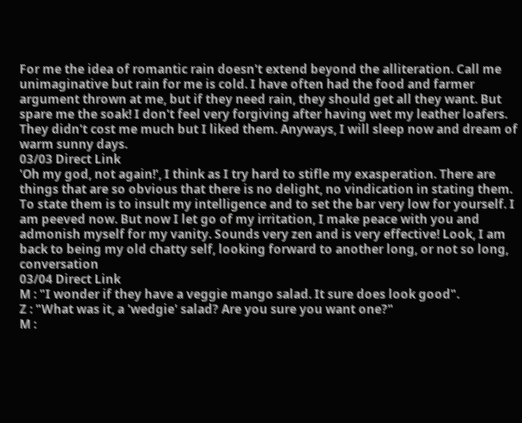For me the idea of romantic rain doesn't extend beyond the alliteration. Call me unimaginative but rain for me is cold. I have often had the food and farmer argument thrown at me, but if they need rain, they should get all they want. But spare me the soak! I don't feel very forgiving after having wet my leather loafers. They didn't cost me much but I liked them. Anyways, I will sleep now and dream of warm sunny days.
03/03 Direct Link
'Oh my god, not again!', I think as I try hard to stifle my exasperation. There are things that are so obvious that there is no delight, no vindication in stating them. To state them is to insult my intelligence and to set the bar very low for yourself. I am peeved now. But now I let go of my irritation, I make peace with you and admonish myself for my vanity. Sounds very zen and is very effective! Look, I am back to being my old chatty self, looking forward to another long, or not so long, conversation
03/04 Direct Link
M : "I wonder if they have a veggie mango salad. It sure does look good".
Z : "What was it, a 'wedgie' salad? Are you sure you want one?"
M :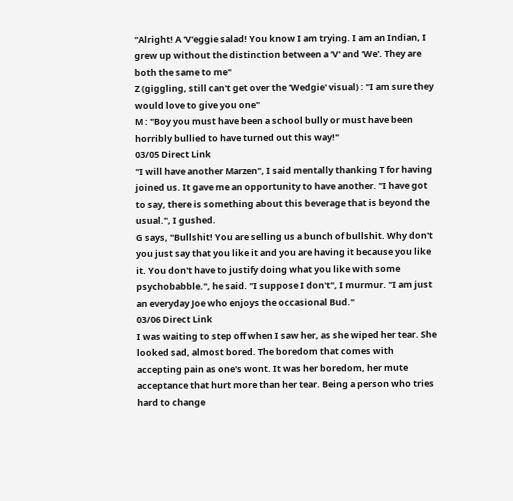"Alright! A 'V'eggie salad! You know I am trying. I am an Indian, I grew up without the distinction between a 'V' and 'We'. They are both the same to me"
Z (giggling, still can't get over the 'Wedgie' visual) : "I am sure they would love to give you one"
M : "Boy you must have been a school bully or must have been horribly bullied to have turned out this way!"
03/05 Direct Link
"I will have another Marzen", I said mentally thanking T for having joined us. It gave me an opportunity to have another. "I have got to say, there is something about this beverage that is beyond the usual.", I gushed.
G says, "Bullshit! You are selling us a bunch of bullshit. Why don't you just say that you like it and you are having it because you like it. You don't have to justify doing what you like with some psychobabble.", he said. "I suppose I don't", I murmur. "I am just an everyday Joe who enjoys the occasional Bud."
03/06 Direct Link
I was waiting to step off when I saw her, as she wiped her tear. She looked sad, almost bored. The boredom that comes with accepting pain as one's wont. It was her boredom, her mute acceptance that hurt more than her tear. Being a person who tries hard to change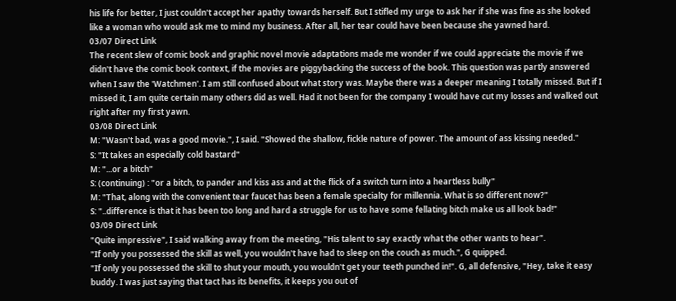his life for better, I just couldn't accept her apathy towards herself. But I stifled my urge to ask her if she was fine as she looked like a woman who would ask me to mind my business. After all, her tear could have been because she yawned hard.
03/07 Direct Link
The recent slew of comic book and graphic novel movie adaptations made me wonder if we could appreciate the movie if we didn't have the comic book context, if the movies are piggybacking the success of the book. This question was partly answered when I saw the 'Watchmen'. I am still confused about what story was. Maybe there was a deeper meaning I totally missed. But if I missed it, I am quite certain many others did as well. Had it not been for the company I would have cut my losses and walked out right after my first yawn.
03/08 Direct Link
M: "Wasn't bad, was a good movie.", I said. "Showed the shallow, fickle nature of power. The amount of ass kissing needed."
S: "It takes an especially cold bastard"
M: "...or a bitch"
S: (continuing) : "or a bitch, to pander and kiss ass and at the flick of a switch turn into a heartless bully"
M: "That, along with the convenient tear faucet has been a female specialty for millennia. What is so different now?"
S: "..difference is that it has been too long and hard a struggle for us to have some fellating bitch make us all look bad!"
03/09 Direct Link
"Quite impressive", I said walking away from the meeting, "His talent to say exactly what the other wants to hear".
"If only you possessed the skill as well, you wouldn't have had to sleep on the couch as much.", G quipped.
"If only you possessed the skill to shut your mouth, you wouldn't get your teeth punched in!". G, all defensive, "Hey, take it easy buddy. I was just saying that tact has its benefits, it keeps you out of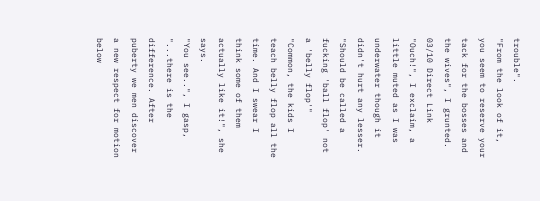trouble".
"From the look of it, you seem to reserve your tack for the bosses and the wives", I grunted.
03/10 Direct Link
"Ouch!", I exclaim, a little muted as I was underwater though it didn't hurt any lesser. "Should be called a fucking 'ball flop' not a 'belly flop'"
"Common, the kids I teach belly flop all the time. And I swear I think some of them actually like it!", she says.
"You see..", I gasp, "...there is the difference. After puberty we men discover a new respect for motion below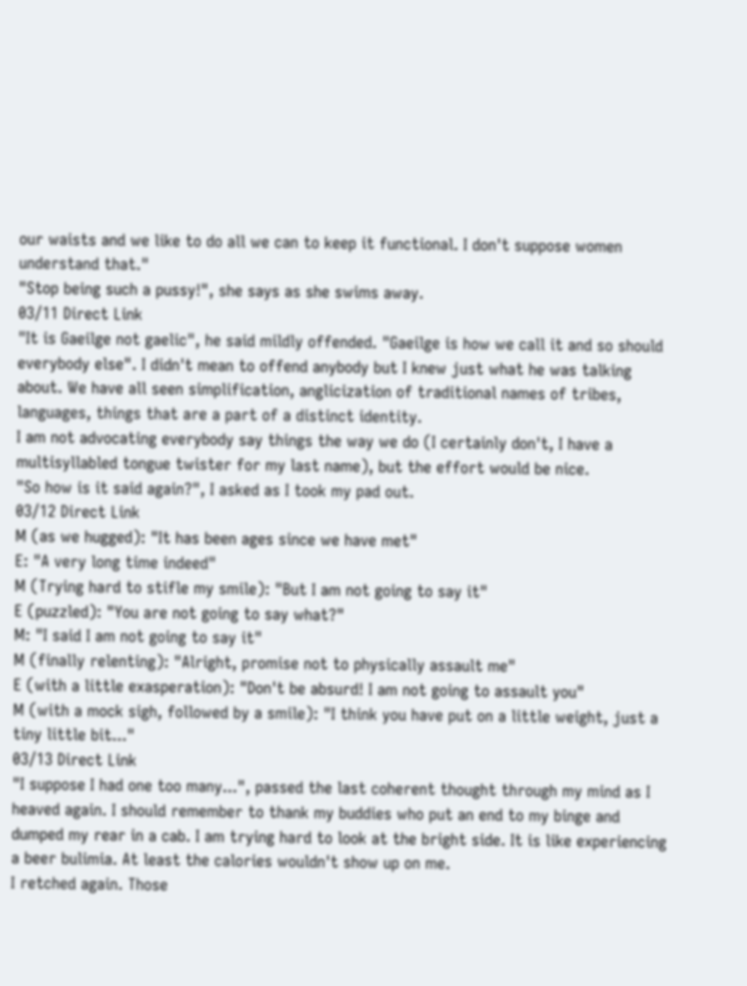our waists and we like to do all we can to keep it functional. I don't suppose women understand that."
"Stop being such a pussy!", she says as she swims away.
03/11 Direct Link
"It is Gaeilge not gaelic", he said mildly offended. "Gaeilge is how we call it and so should everybody else". I didn't mean to offend anybody but I knew just what he was talking about. We have all seen simplification, anglicization of traditional names of tribes, languages, things that are a part of a distinct identity.
I am not advocating everybody say things the way we do (I certainly don't, I have a multisyllabled tongue twister for my last name), but the effort would be nice.
"So how is it said again?", I asked as I took my pad out.
03/12 Direct Link
M (as we hugged): "It has been ages since we have met"
E: "A very long time indeed"
M (Trying hard to stifle my smile): "But I am not going to say it"
E (puzzled): "You are not going to say what?"
M: "I said I am not going to say it"
M (finally relenting): "Alright, promise not to physically assault me"
E (with a little exasperation): "Don't be absurd! I am not going to assault you"
M (with a mock sigh, followed by a smile): "I think you have put on a little weight, just a tiny little bit..."
03/13 Direct Link
"I suppose I had one too many...", passed the last coherent thought through my mind as I heaved again. I should remember to thank my buddies who put an end to my binge and dumped my rear in a cab. I am trying hard to look at the bright side. It is like experiencing a beer bulimia. At least the calories wouldn't show up on me.
I retched again. Those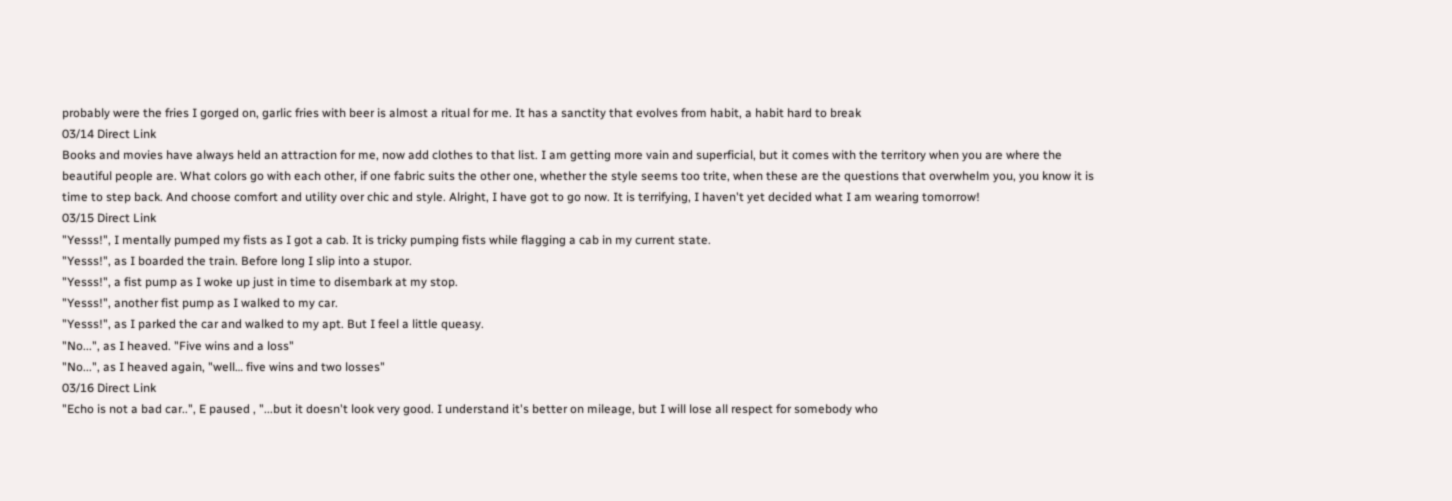probably were the fries I gorged on, garlic fries with beer is almost a ritual for me. It has a sanctity that evolves from habit, a habit hard to break
03/14 Direct Link
Books and movies have always held an attraction for me, now add clothes to that list. I am getting more vain and superficial, but it comes with the territory when you are where the beautiful people are. What colors go with each other, if one fabric suits the other one, whether the style seems too trite, when these are the questions that overwhelm you, you know it is time to step back. And choose comfort and utility over chic and style. Alright, I have got to go now. It is terrifying, I haven't yet decided what I am wearing tomorrow!
03/15 Direct Link
"Yesss!", I mentally pumped my fists as I got a cab. It is tricky pumping fists while flagging a cab in my current state.
"Yesss!", as I boarded the train. Before long I slip into a stupor.
"Yesss!", a fist pump as I woke up just in time to disembark at my stop.
"Yesss!", another fist pump as I walked to my car.
"Yesss!", as I parked the car and walked to my apt. But I feel a little queasy.
"No...", as I heaved. "Five wins and a loss"
"No...", as I heaved again, "well… five wins and two losses"
03/16 Direct Link
"Echo is not a bad car..", E paused , "...but it doesn't look very good. I understand it's better on mileage, but I will lose all respect for somebody who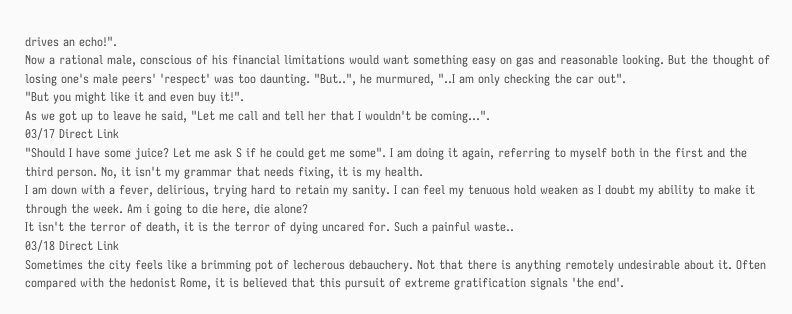drives an echo!".
Now a rational male, conscious of his financial limitations would want something easy on gas and reasonable looking. But the thought of losing one's male peers' 'respect' was too daunting. "But..", he murmured, "..I am only checking the car out".
"But you might like it and even buy it!".
As we got up to leave he said, "Let me call and tell her that I wouldn't be coming...".
03/17 Direct Link
"Should I have some juice? Let me ask S if he could get me some". I am doing it again, referring to myself both in the first and the third person. No, it isn't my grammar that needs fixing, it is my health.
I am down with a fever, delirious, trying hard to retain my sanity. I can feel my tenuous hold weaken as I doubt my ability to make it through the week. Am i going to die here, die alone?
It isn't the terror of death, it is the terror of dying uncared for. Such a painful waste..
03/18 Direct Link
Sometimes the city feels like a brimming pot of lecherous debauchery. Not that there is anything remotely undesirable about it. Often compared with the hedonist Rome, it is believed that this pursuit of extreme gratification signals 'the end'.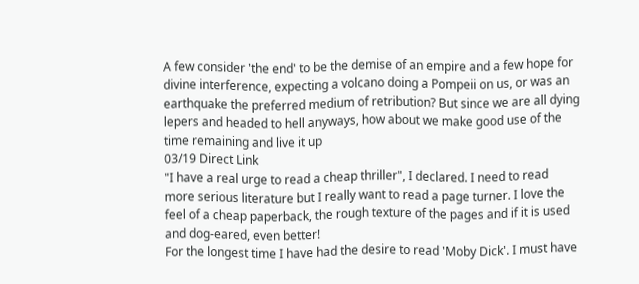A few consider 'the end' to be the demise of an empire and a few hope for divine interference, expecting a volcano doing a Pompeii on us, or was an earthquake the preferred medium of retribution? But since we are all dying lepers and headed to hell anyways, how about we make good use of the time remaining and live it up
03/19 Direct Link
"I have a real urge to read a cheap thriller", I declared. I need to read more serious literature but I really want to read a page turner. I love the feel of a cheap paperback, the rough texture of the pages and if it is used and dog-eared, even better!
For the longest time I have had the desire to read 'Moby Dick'. I must have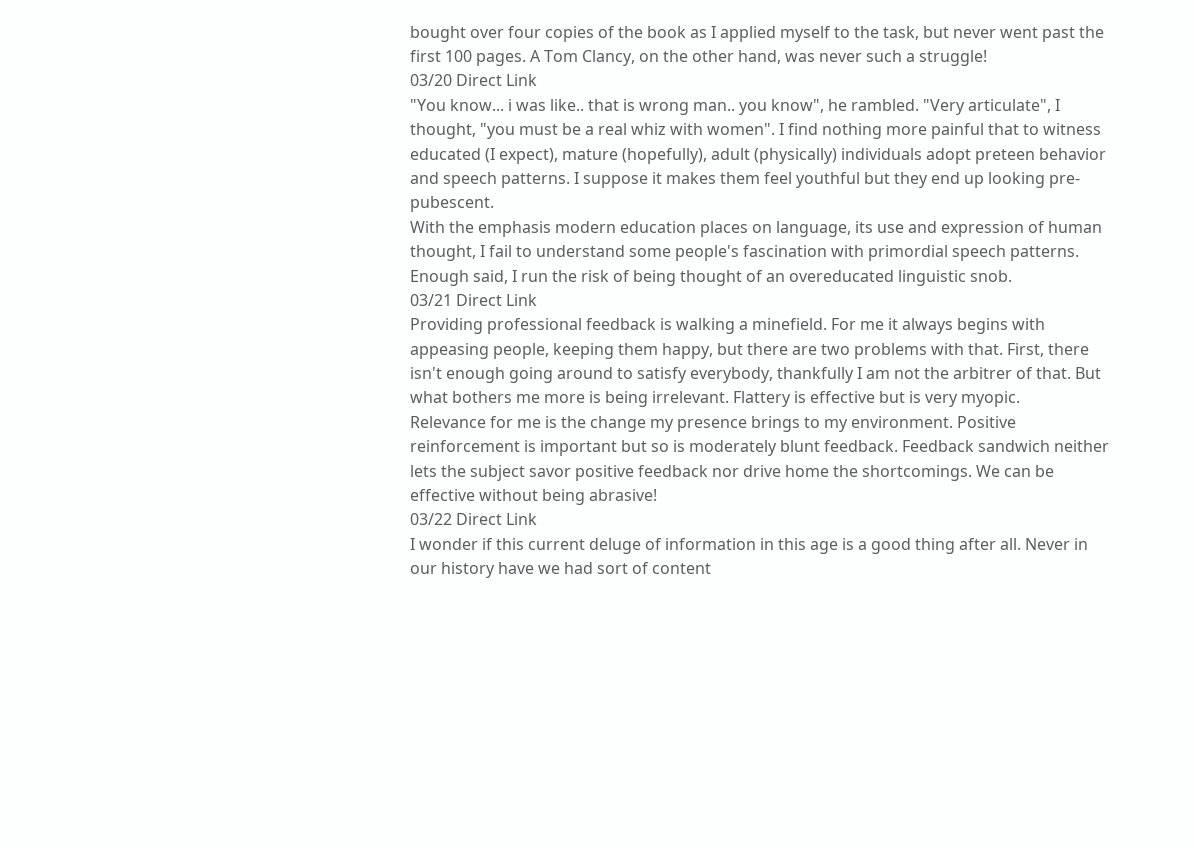bought over four copies of the book as I applied myself to the task, but never went past the first 100 pages. A Tom Clancy, on the other hand, was never such a struggle!
03/20 Direct Link
"You know... i was like.. that is wrong man.. you know", he rambled. "Very articulate", I thought, "you must be a real whiz with women". I find nothing more painful that to witness educated (I expect), mature (hopefully), adult (physically) individuals adopt preteen behavior and speech patterns. I suppose it makes them feel youthful but they end up looking pre-pubescent.
With the emphasis modern education places on language, its use and expression of human thought, I fail to understand some people's fascination with primordial speech patterns. Enough said, I run the risk of being thought of an overeducated linguistic snob.
03/21 Direct Link
Providing professional feedback is walking a minefield. For me it always begins with appeasing people, keeping them happy, but there are two problems with that. First, there isn't enough going around to satisfy everybody, thankfully I am not the arbitrer of that. But what bothers me more is being irrelevant. Flattery is effective but is very myopic.
Relevance for me is the change my presence brings to my environment. Positive reinforcement is important but so is moderately blunt feedback. Feedback sandwich neither lets the subject savor positive feedback nor drive home the shortcomings. We can be effective without being abrasive!
03/22 Direct Link
I wonder if this current deluge of information in this age is a good thing after all. Never in our history have we had sort of content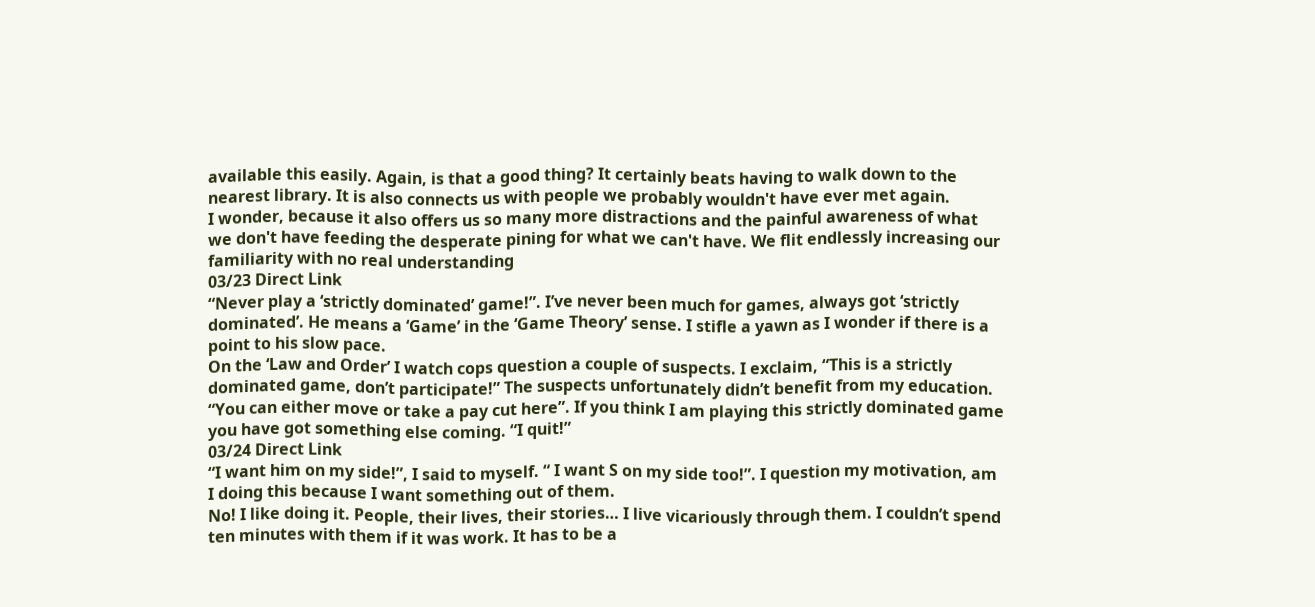available this easily. Again, is that a good thing? It certainly beats having to walk down to the nearest library. It is also connects us with people we probably wouldn't have ever met again.
I wonder, because it also offers us so many more distractions and the painful awareness of what we don't have feeding the desperate pining for what we can't have. We flit endlessly increasing our familiarity with no real understanding
03/23 Direct Link
“Never play a ‘strictly dominated’ game!”. I’ve never been much for games, always got ‘strictly dominated’. He means a ‘Game’ in the ‘Game Theory’ sense. I stifle a yawn as I wonder if there is a point to his slow pace.
On the ‘Law and Order’ I watch cops question a couple of suspects. I exclaim, “This is a strictly dominated game, don’t participate!” The suspects unfortunately didn’t benefit from my education.
“You can either move or take a pay cut here”. If you think I am playing this strictly dominated game you have got something else coming. “I quit!”
03/24 Direct Link
“I want him on my side!”, I said to myself. “ I want S on my side too!”. I question my motivation, am I doing this because I want something out of them.
No! I like doing it. People, their lives, their stories… I live vicariously through them. I couldn’t spend ten minutes with them if it was work. It has to be a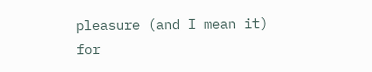pleasure (and I mean it) for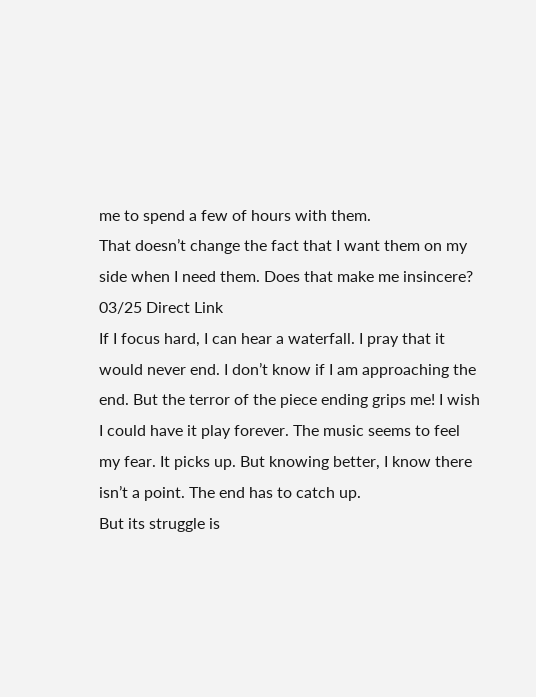me to spend a few of hours with them.
That doesn’t change the fact that I want them on my side when I need them. Does that make me insincere?
03/25 Direct Link
If I focus hard, I can hear a waterfall. I pray that it would never end. I don’t know if I am approaching the end. But the terror of the piece ending grips me! I wish I could have it play forever. The music seems to feel my fear. It picks up. But knowing better, I know there isn’t a point. The end has to catch up.
But its struggle is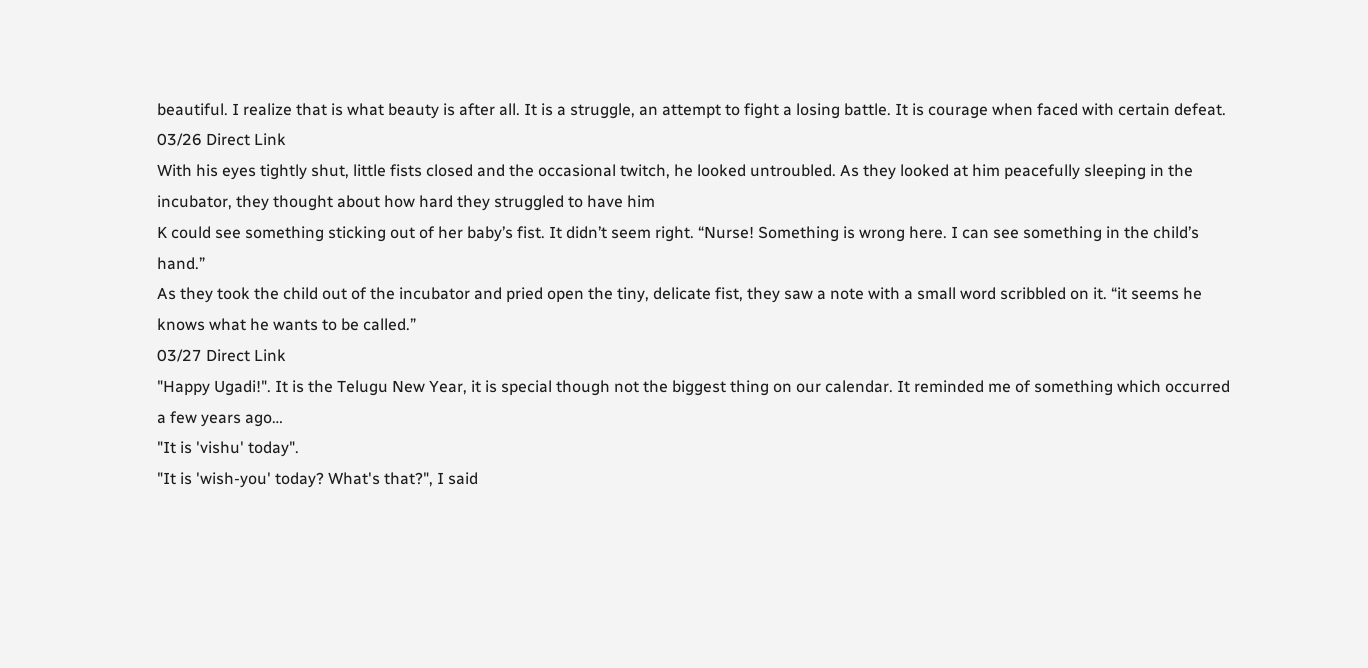beautiful. I realize that is what beauty is after all. It is a struggle, an attempt to fight a losing battle. It is courage when faced with certain defeat.
03/26 Direct Link
With his eyes tightly shut, little fists closed and the occasional twitch, he looked untroubled. As they looked at him peacefully sleeping in the incubator, they thought about how hard they struggled to have him
K could see something sticking out of her baby’s fist. It didn’t seem right. “Nurse! Something is wrong here. I can see something in the child’s hand.”
As they took the child out of the incubator and pried open the tiny, delicate fist, they saw a note with a small word scribbled on it. “it seems he knows what he wants to be called.”
03/27 Direct Link
"Happy Ugadi!". It is the Telugu New Year, it is special though not the biggest thing on our calendar. It reminded me of something which occurred a few years ago…
"It is 'vishu' today".
"It is 'wish-you' today? What's that?", I said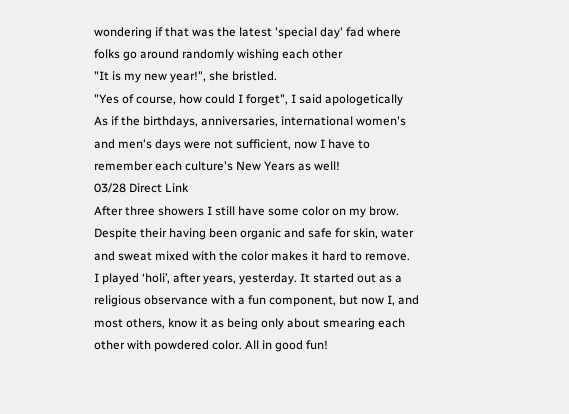wondering if that was the latest 'special day' fad where folks go around randomly wishing each other
"It is my new year!", she bristled.
"Yes of course, how could I forget", I said apologetically
As if the birthdays, anniversaries, international women's and men's days were not sufficient, now I have to remember each culture's New Years as well!
03/28 Direct Link
After three showers I still have some color on my brow. Despite their having been organic and safe for skin, water and sweat mixed with the color makes it hard to remove.
I played ‘holi’, after years, yesterday. It started out as a religious observance with a fun component, but now I, and most others, know it as being only about smearing each other with powdered color. All in good fun!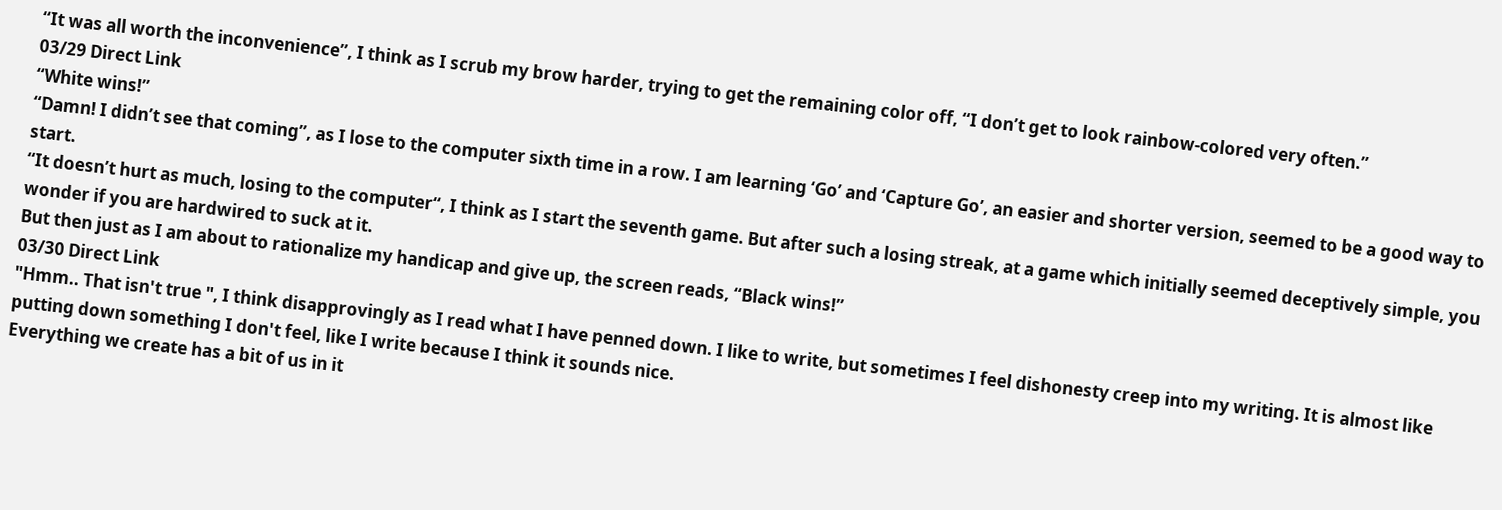“It was all worth the inconvenience”, I think as I scrub my brow harder, trying to get the remaining color off, “I don’t get to look rainbow-colored very often.”
03/29 Direct Link
“White wins!”
“Damn! I didn’t see that coming”, as I lose to the computer sixth time in a row. I am learning ‘Go’ and ‘Capture Go’, an easier and shorter version, seemed to be a good way to start.
“It doesn’t hurt as much, losing to the computer“, I think as I start the seventh game. But after such a losing streak, at a game which initially seemed deceptively simple, you wonder if you are hardwired to suck at it.
But then just as I am about to rationalize my handicap and give up, the screen reads, “Black wins!”
03/30 Direct Link
"Hmm.. That isn't true ", I think disapprovingly as I read what I have penned down. I like to write, but sometimes I feel dishonesty creep into my writing. It is almost like putting down something I don't feel, like I write because I think it sounds nice.
Everything we create has a bit of us in it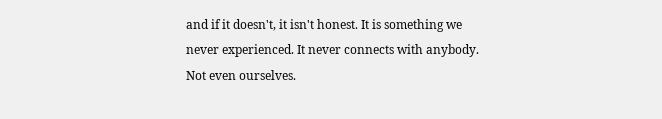and if it doesn't, it isn't honest. It is something we never experienced. It never connects with anybody. Not even ourselves.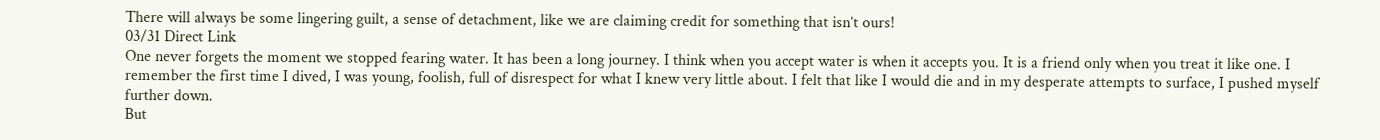There will always be some lingering guilt, a sense of detachment, like we are claiming credit for something that isn’t ours!
03/31 Direct Link
One never forgets the moment we stopped fearing water. It has been a long journey. I think when you accept water is when it accepts you. It is a friend only when you treat it like one. I remember the first time I dived, I was young, foolish, full of disrespect for what I knew very little about. I felt that like I would die and in my desperate attempts to surface, I pushed myself further down.
But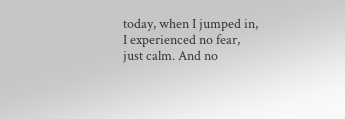today, when I jumped in, I experienced no fear, just calm. And no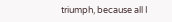triumph, because all I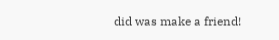did was make a friend!